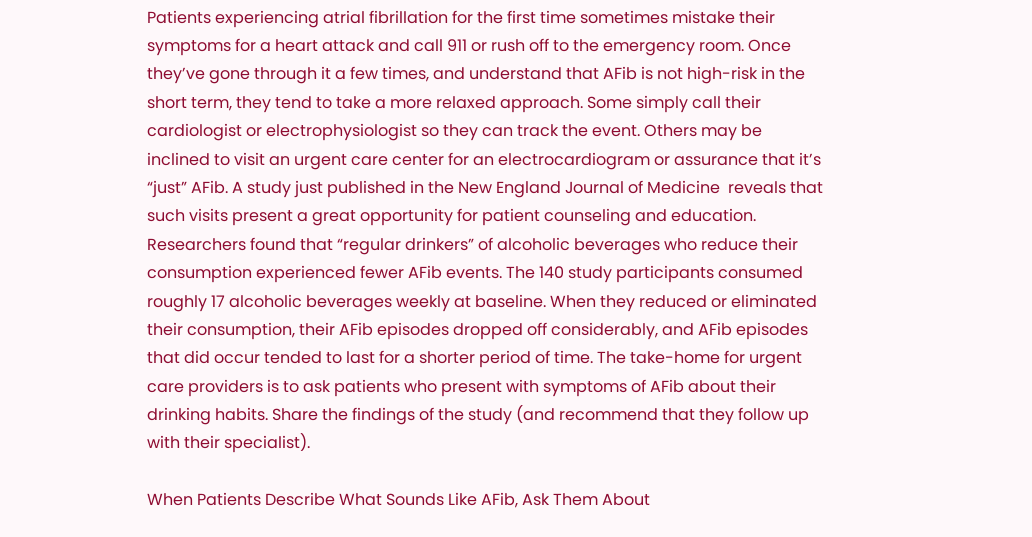Patients experiencing atrial fibrillation for the first time sometimes mistake their symptoms for a heart attack and call 911 or rush off to the emergency room. Once they’ve gone through it a few times, and understand that AFib is not high-risk in the short term, they tend to take a more relaxed approach. Some simply call their cardiologist or electrophysiologist so they can track the event. Others may be inclined to visit an urgent care center for an electrocardiogram or assurance that it’s “just” AFib. A study just published in the New England Journal of Medicine  reveals that such visits present a great opportunity for patient counseling and education. Researchers found that “regular drinkers” of alcoholic beverages who reduce their consumption experienced fewer AFib events. The 140 study participants consumed roughly 17 alcoholic beverages weekly at baseline. When they reduced or eliminated their consumption, their AFib episodes dropped off considerably, and AFib episodes that did occur tended to last for a shorter period of time. The take-home for urgent care providers is to ask patients who present with symptoms of AFib about their drinking habits. Share the findings of the study (and recommend that they follow up with their specialist).

When Patients Describe What Sounds Like AFib, Ask Them About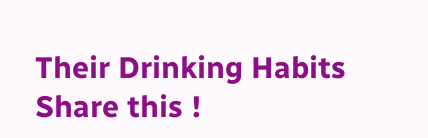Their Drinking Habits
Share this !